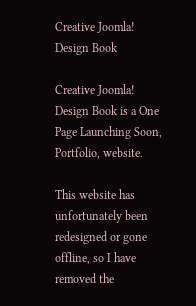Creative Joomla! Design Book

Creative Joomla! Design Book is a One Page Launching Soon, Portfolio, website.

This website has unfortunately been redesigned or gone offline, so I have removed the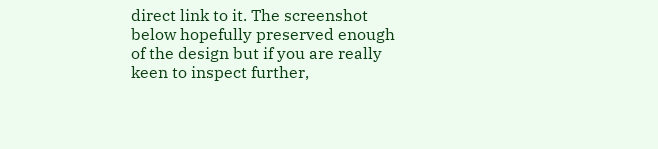direct link to it. The screenshot below hopefully preserved enough of the design but if you are really keen to inspect further,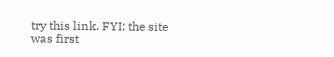try this link. FYI: the site was first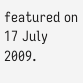featured on 17 July 2009.